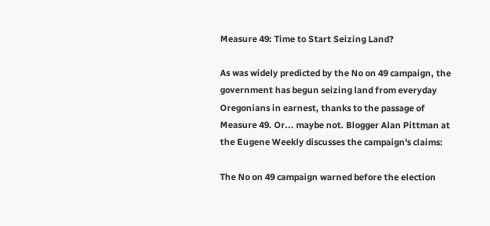Measure 49: Time to Start Seizing Land?

As was widely predicted by the No on 49 campaign, the government has begun seizing land from everyday Oregonians in earnest, thanks to the passage of Measure 49. Or... maybe not. Blogger Alan Pittman at the Eugene Weekly discusses the campaign's claims:

The No on 49 campaign warned before the election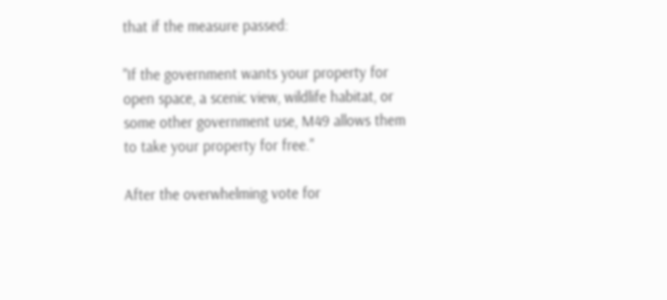that if the measure passed:

"If the government wants your property for open space, a scenic view, wildlife habitat, or some other government use, M49 allows them to take your property for free."

After the overwhelming vote for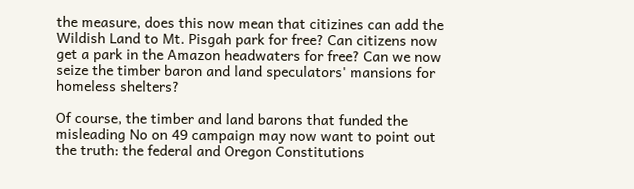the measure, does this now mean that citizines can add the Wildish Land to Mt. Pisgah park for free? Can citizens now get a park in the Amazon headwaters for free? Can we now seize the timber baron and land speculators' mansions for homeless shelters?

Of course, the timber and land barons that funded the misleading No on 49 campaign may now want to point out the truth: the federal and Oregon Constitutions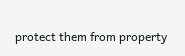protect them from property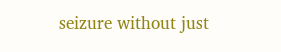seizure without just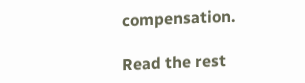compensation.

Read the rest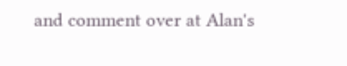and comment over at Alan's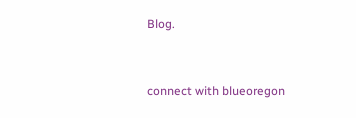Blog.


connect with blueoregon